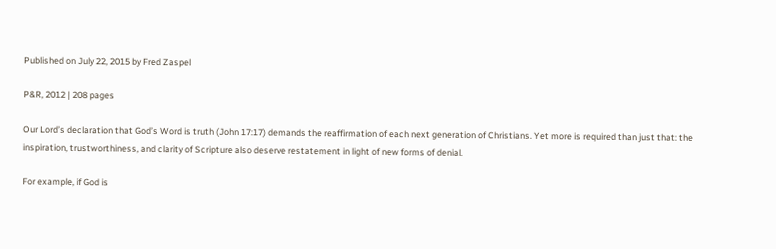Published on July 22, 2015 by Fred Zaspel

P&R, 2012 | 208 pages

Our Lord’s declaration that God’s Word is truth (John 17:17) demands the reaffirmation of each next generation of Christians. Yet more is required than just that: the inspiration, trustworthiness, and clarity of Scripture also deserve restatement in light of new forms of denial.

For example, if God is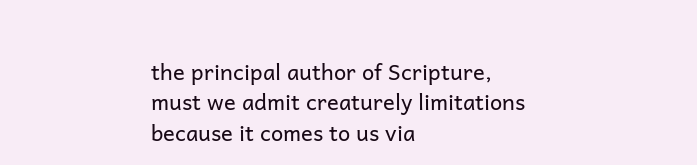the principal author of Scripture, must we admit creaturely limitations because it comes to us via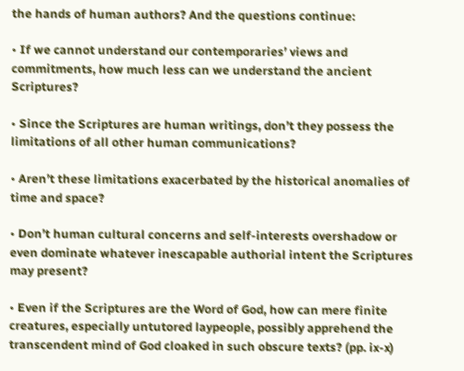the hands of human authors? And the questions continue:

• If we cannot understand our contemporaries’ views and commitments, how much less can we understand the ancient Scriptures?

• Since the Scriptures are human writings, don’t they possess the limitations of all other human communications?

• Aren’t these limitations exacerbated by the historical anomalies of time and space?

• Don’t human cultural concerns and self-interests overshadow or even dominate whatever inescapable authorial intent the Scriptures may present?

• Even if the Scriptures are the Word of God, how can mere finite creatures, especially untutored laypeople, possibly apprehend the transcendent mind of God cloaked in such obscure texts? (pp. ix-x)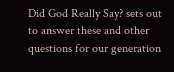Did God Really Say? sets out to answer these and other questions for our generation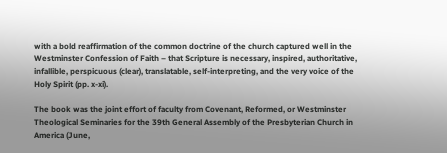with a bold reaffirmation of the common doctrine of the church captured well in the Westminster Confession of Faith – that Scripture is necessary, inspired, authoritative, infallible, perspicuous (clear), translatable, self-interpreting, and the very voice of the Holy Spirit (pp. x-xi).

The book was the joint effort of faculty from Covenant, Reformed, or Westminster Theological Seminaries for the 39th General Assembly of the Presbyterian Church in America (June,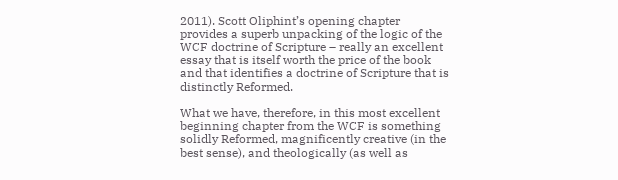2011). Scott Oliphint’s opening chapter provides a superb unpacking of the logic of the WCF doctrine of Scripture – really an excellent essay that is itself worth the price of the book and that identifies a doctrine of Scripture that is distinctly Reformed.

What we have, therefore, in this most excellent beginning chapter from the WCF is something solidly Reformed, magnificently creative (in the best sense), and theologically (as well as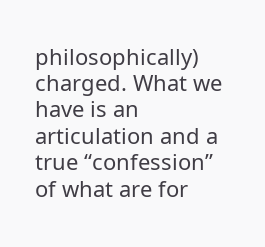philosophically) charged. What we have is an articulation and a true “confession” of what are for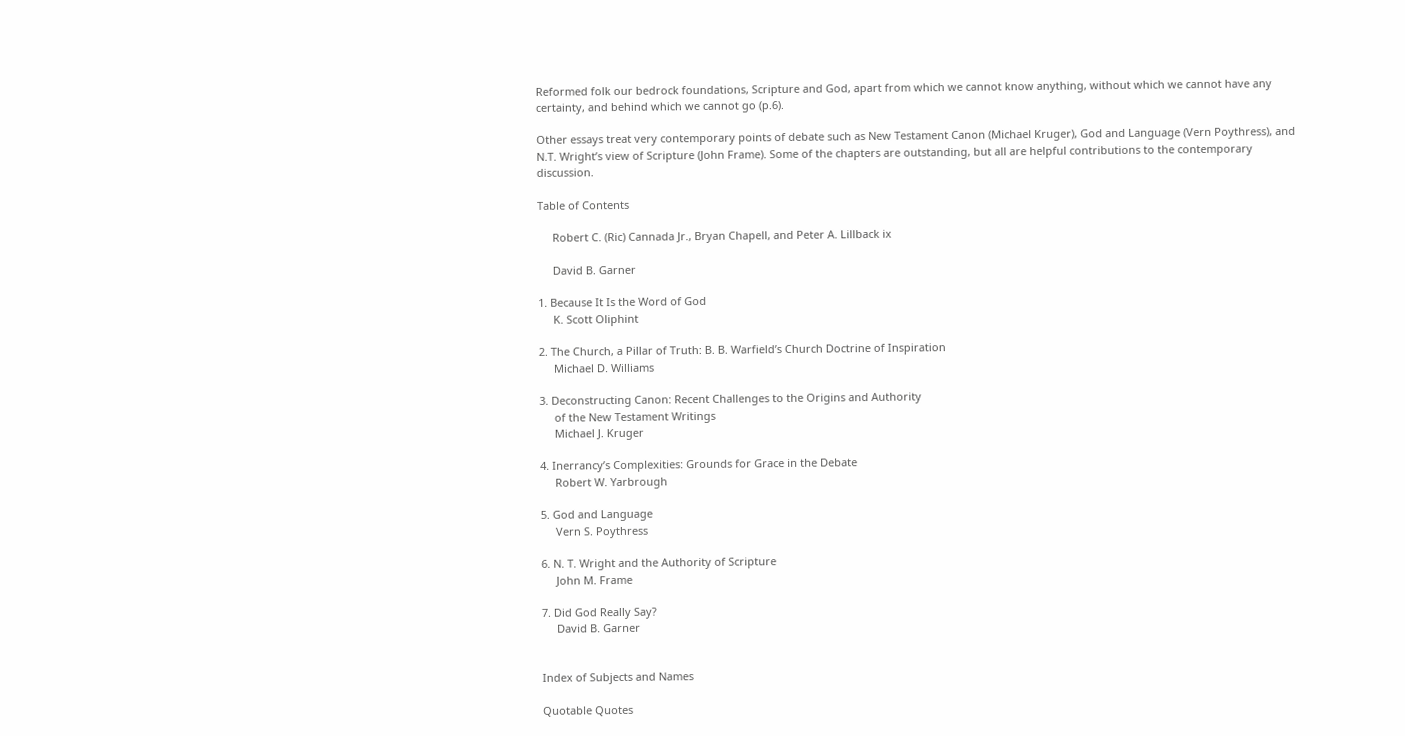Reformed folk our bedrock foundations, Scripture and God, apart from which we cannot know anything, without which we cannot have any certainty, and behind which we cannot go (p.6).

Other essays treat very contemporary points of debate such as New Testament Canon (Michael Kruger), God and Language (Vern Poythress), and N.T. Wright’s view of Scripture (John Frame). Some of the chapters are outstanding, but all are helpful contributions to the contemporary discussion.

Table of Contents

     Robert C. (Ric) Cannada Jr., Bryan Chapell, and Peter A. Lillback ix

     David B. Garner

1. Because It Is the Word of God
     K. Scott Oliphint

2. The Church, a Pillar of Truth: B. B. Warfield’s Church Doctrine of Inspiration
     Michael D. Williams

3. Deconstructing Canon: Recent Challenges to the Origins and Authority
     of the New Testament Writings
     Michael J. Kruger

4. Inerrancy’s Complexities: Grounds for Grace in the Debate
     Robert W. Yarbrough

5. God and Language
     Vern S. Poythress

6. N. T. Wright and the Authority of Scripture
     John M. Frame

7. Did God Really Say?
     David B. Garner


Index of Subjects and Names

Quotable Quotes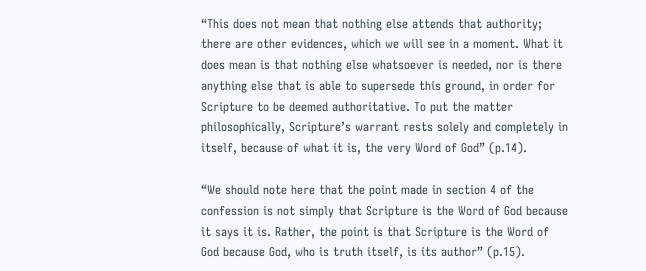“This does not mean that nothing else attends that authority; there are other evidences, which we will see in a moment. What it does mean is that nothing else whatsoever is needed, nor is there anything else that is able to supersede this ground, in order for Scripture to be deemed authoritative. To put the matter philosophically, Scripture’s warrant rests solely and completely in itself, because of what it is, the very Word of God” (p.14).

“We should note here that the point made in section 4 of the confession is not simply that Scripture is the Word of God because it says it is. Rather, the point is that Scripture is the Word of God because God, who is truth itself, is its author” (p.15).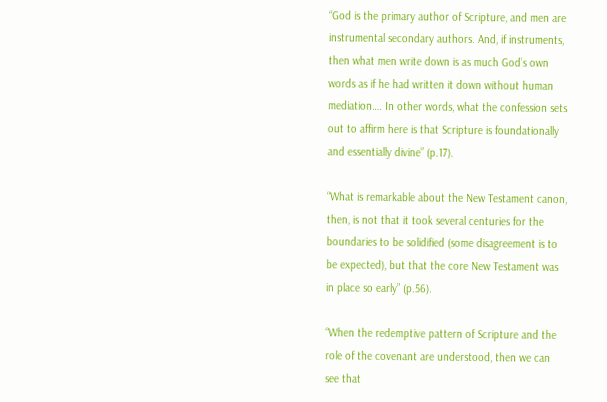“God is the primary author of Scripture, and men are instrumental secondary authors. And, if instruments, then what men write down is as much God’s own words as if he had written it down without human mediation…. In other words, what the confession sets out to affirm here is that Scripture is foundationally and essentially divine” (p.17).

“What is remarkable about the New Testament canon, then, is not that it took several centuries for the boundaries to be solidified (some disagreement is to be expected), but that the core New Testament was in place so early” (p.56).

“When the redemptive pattern of Scripture and the role of the covenant are understood, then we can see that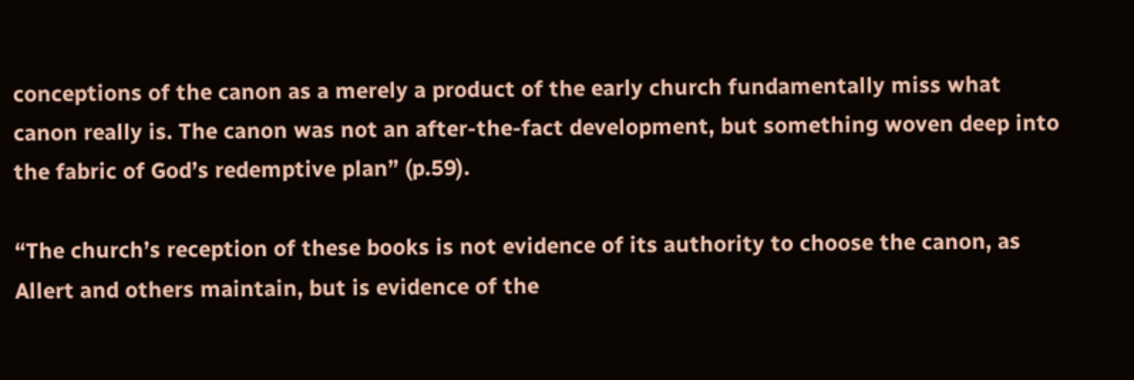conceptions of the canon as a merely a product of the early church fundamentally miss what canon really is. The canon was not an after-the-fact development, but something woven deep into the fabric of God’s redemptive plan” (p.59).

“The church’s reception of these books is not evidence of its authority to choose the canon, as Allert and others maintain, but is evidence of the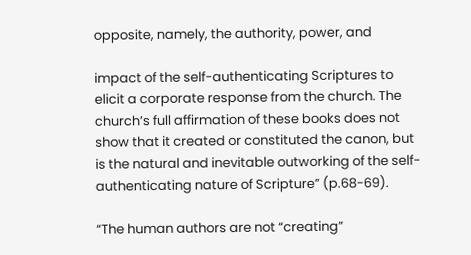opposite, namely, the authority, power, and

impact of the self-authenticating Scriptures to elicit a corporate response from the church. The church’s full affirmation of these books does not show that it created or constituted the canon, but is the natural and inevitable outworking of the self-authenticating nature of Scripture” (p.68-69).

“The human authors are not “creating”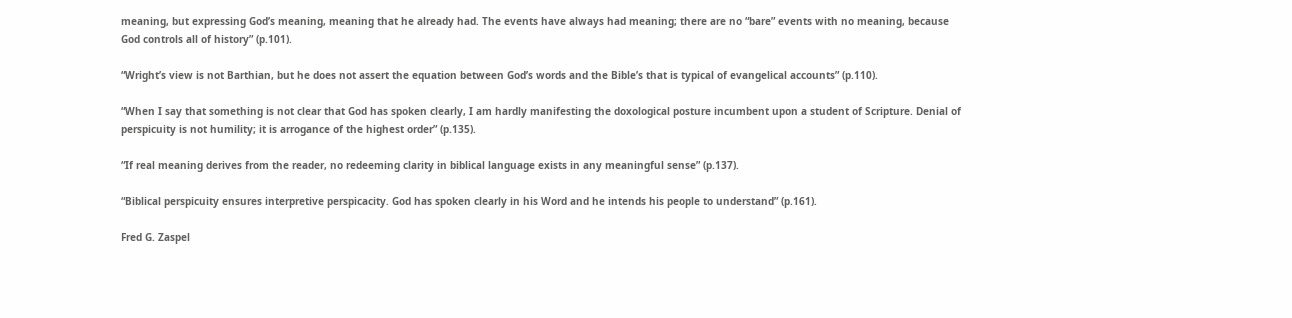meaning, but expressing God’s meaning, meaning that he already had. The events have always had meaning; there are no “bare” events with no meaning, because God controls all of history” (p.101).

“Wright’s view is not Barthian, but he does not assert the equation between God’s words and the Bible’s that is typical of evangelical accounts” (p.110).

“When I say that something is not clear that God has spoken clearly, I am hardly manifesting the doxological posture incumbent upon a student of Scripture. Denial of perspicuity is not humility; it is arrogance of the highest order” (p.135).

“If real meaning derives from the reader, no redeeming clarity in biblical language exists in any meaningful sense” (p.137).

“Biblical perspicuity ensures interpretive perspicacity. God has spoken clearly in his Word and he intends his people to understand” (p.161).

Fred G. Zaspel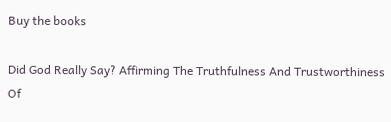Buy the books

Did God Really Say? Affirming The Truthfulness And Trustworthiness Of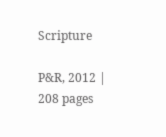Scripture

P&R, 2012 | 208 pages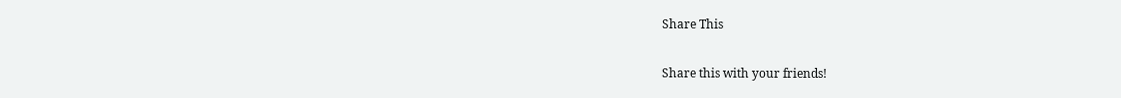Share This

Share this with your friends!